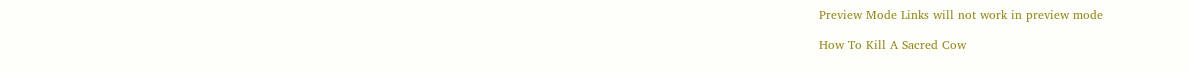Preview Mode Links will not work in preview mode

How To Kill A Sacred Cow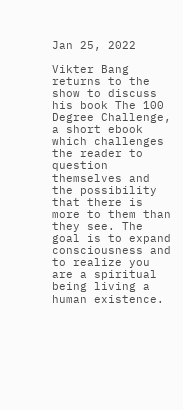Jan 25, 2022

Vikter Bang returns to the show to discuss his book The 100 Degree Challenge, a short ebook which challenges the reader to question themselves and the possibility that there is more to them than they see. The goal is to expand consciousness and to realize you are a spiritual being living a human existence.